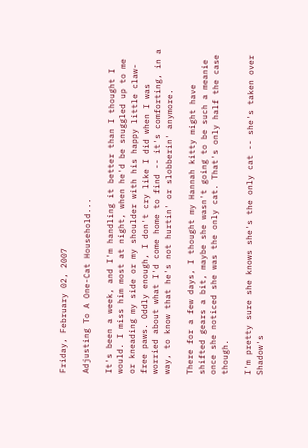Friday, February 02, 2007

Adjusting To A One-Cat Household...

It's been a week, and I'm handling it better than I thought I would. I miss him most at night, when he'd be snuggled up to me or kneading my side or my shoulder with his happy little claw-free paws. Oddly enough, I don't cry like I did when I was worried about what I'd come home to find -- it's comforting, in a way, to know that he's not hurtin' or slobberin' anymore.

There for a few days, I thought my Hannah kitty might have shifted gears a bit, maybe she wasn't going to be such a meanie once she noticed she was the only cat. That's only half the case though.

I'm pretty sure she knows she's the only cat -- she's taken over Shadow's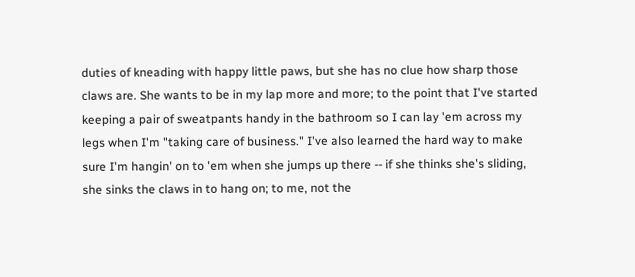duties of kneading with happy little paws, but she has no clue how sharp those claws are. She wants to be in my lap more and more; to the point that I've started keeping a pair of sweatpants handy in the bathroom so I can lay 'em across my legs when I'm "taking care of business." I've also learned the hard way to make sure I'm hangin' on to 'em when she jumps up there -- if she thinks she's sliding, she sinks the claws in to hang on; to me, not the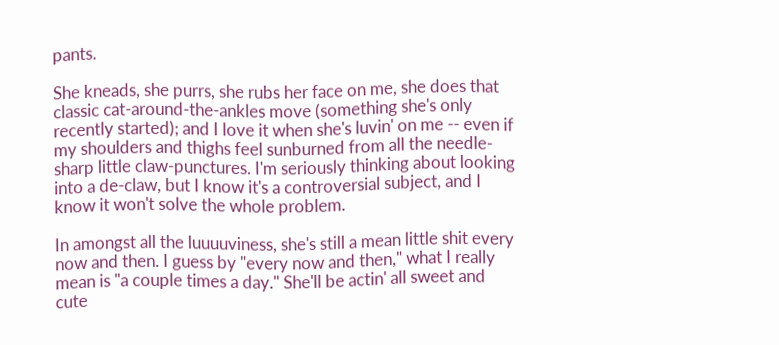pants.

She kneads, she purrs, she rubs her face on me, she does that classic cat-around-the-ankles move (something she's only recently started); and I love it when she's luvin' on me -- even if my shoulders and thighs feel sunburned from all the needle-sharp little claw-punctures. I'm seriously thinking about looking into a de-claw, but I know it's a controversial subject, and I know it won't solve the whole problem.

In amongst all the luuuuviness, she's still a mean little shit every now and then. I guess by "every now and then," what I really mean is "a couple times a day." She'll be actin' all sweet and cute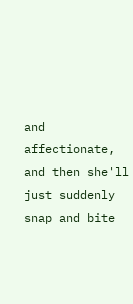and affectionate, and then she'll just suddenly snap and bite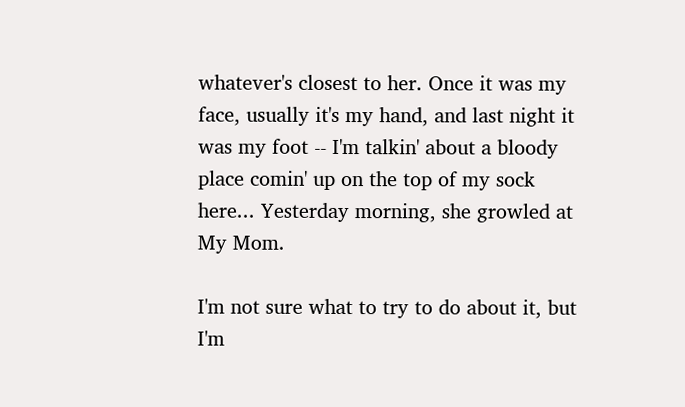whatever's closest to her. Once it was my face, usually it's my hand, and last night it was my foot -- I'm talkin' about a bloody place comin' up on the top of my sock here... Yesterday morning, she growled at My Mom.

I'm not sure what to try to do about it, but I'm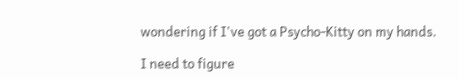wondering if I've got a Psycho-Kitty on my hands.

I need to figure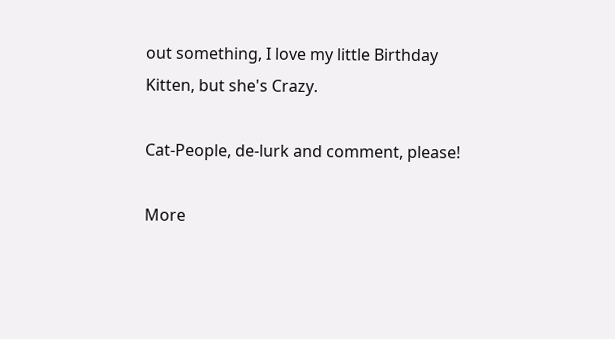out something, I love my little Birthday Kitten, but she's Crazy.

Cat-People, de-lurk and comment, please!

More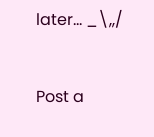later... _\,,/


Post a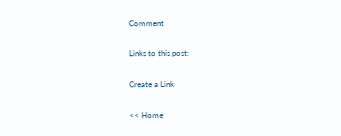Comment

Links to this post:

Create a Link

<< Home